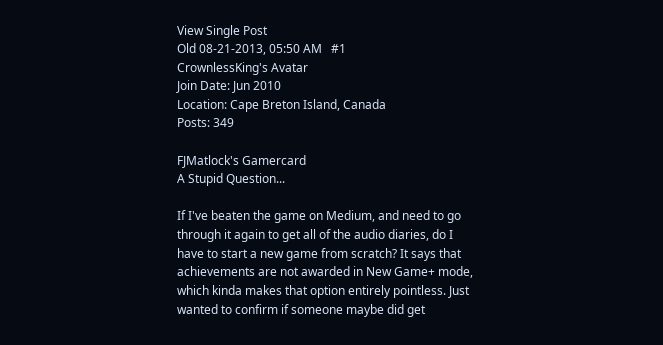View Single Post
Old 08-21-2013, 05:50 AM   #1
CrownlessKing's Avatar
Join Date: Jun 2010
Location: Cape Breton Island, Canada
Posts: 349

FJMatlock's Gamercard
A Stupid Question...

If I've beaten the game on Medium, and need to go through it again to get all of the audio diaries, do I have to start a new game from scratch? It says that achievements are not awarded in New Game+ mode, which kinda makes that option entirely pointless. Just wanted to confirm if someone maybe did get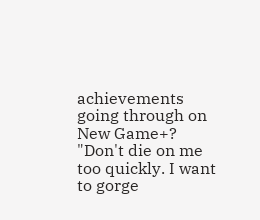achievements going through on New Game+?
"Don't die on me too quickly. I want to gorge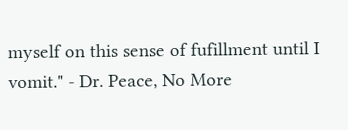myself on this sense of fufillment until I vomit." - Dr. Peace, No More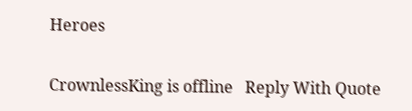Heroes

CrownlessKing is offline   Reply With Quote